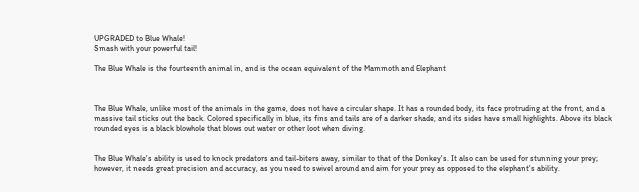UPGRADED to Blue Whale!
Smash with your powerful tail!

The Blue Whale is the fourteenth animal in, and is the ocean equivalent of the Mammoth and Elephant



The Blue Whale, unlike most of the animals in the game, does not have a circular shape. It has a rounded body, its face protruding at the front, and a massive tail sticks out the back. Colored specifically in blue, its fins and tails are of a darker shade, and its sides have small highlights. Above its black rounded eyes is a black blowhole that blows out water or other loot when diving.


The Blue Whale's ability is used to knock predators and tail-biters away, similar to that of the Donkey's. It also can be used for stunning your prey; however, it needs great precision and accuracy, as you need to swivel around and aim for your prey as opposed to the elephant's ability.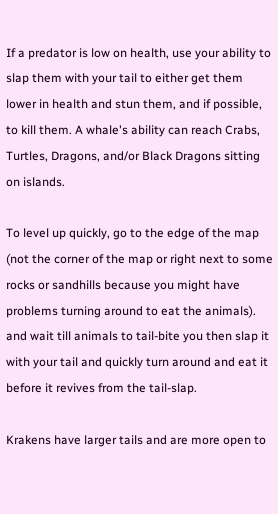If a predator is low on health, use your ability to slap them with your tail to either get them lower in health and stun them, and if possible, to kill them. A whale's ability can reach Crabs, Turtles, Dragons, and/or Black Dragons sitting on islands.

To level up quickly, go to the edge of the map (not the corner of the map or right next to some rocks or sandhills because you might have problems turning around to eat the animals). and wait till animals to tail-bite you then slap it with your tail and quickly turn around and eat it before it revives from the tail-slap.

Krakens have larger tails and are more open to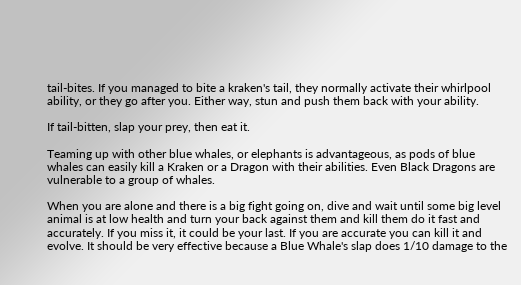tail-bites. If you managed to bite a kraken's tail, they normally activate their whirlpool ability, or they go after you. Either way, stun and push them back with your ability.

If tail-bitten, slap your prey, then eat it.

Teaming up with other blue whales, or elephants is advantageous, as pods of blue whales can easily kill a Kraken or a Dragon with their abilities. Even Black Dragons are vulnerable to a group of whales.

When you are alone and there is a big fight going on, dive and wait until some big level animal is at low health and turn your back against them and kill them do it fast and accurately. If you miss it, it could be your last. If you are accurate you can kill it and evolve. It should be very effective because a Blue Whale's slap does 1/10 damage to the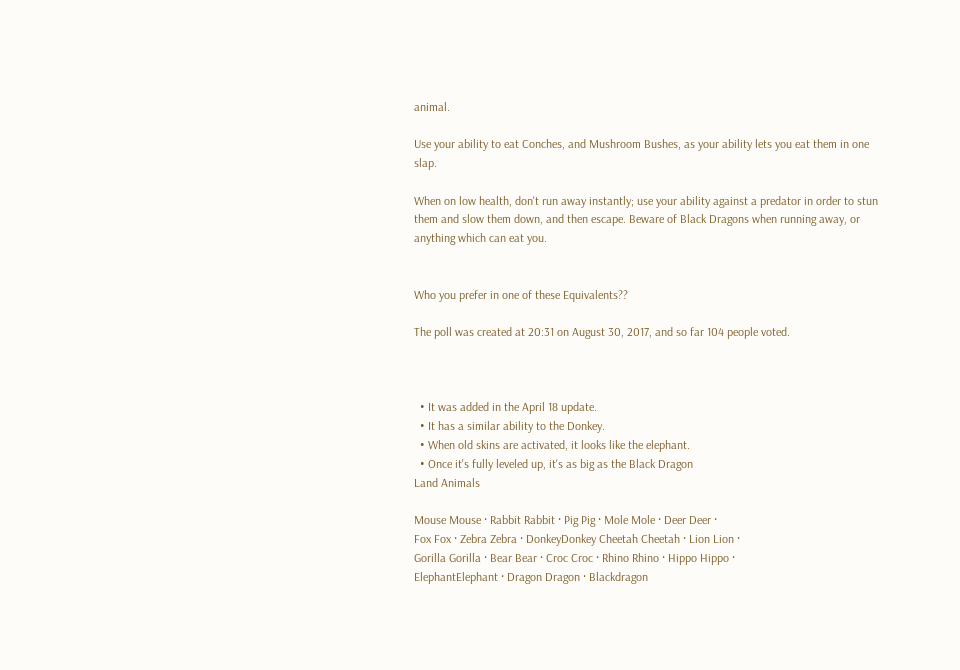animal.

Use your ability to eat Conches, and Mushroom Bushes, as your ability lets you eat them in one slap.

When on low health, don't run away instantly; use your ability against a predator in order to stun them and slow them down, and then escape. Beware of Black Dragons when running away, or anything which can eat you.


Who you prefer in one of these Equivalents??

The poll was created at 20:31 on August 30, 2017, and so far 104 people voted.



  • It was added in the April 18 update.
  • It has a similar ability to the Donkey.
  • When old skins are activated, it looks like the elephant.
  • Once it's fully leveled up, it's as big as the Black Dragon
Land Animals

Mouse Mouse · Rabbit Rabbit · Pig Pig · Mole Mole · Deer Deer ·
Fox Fox · Zebra Zebra · DonkeyDonkey Cheetah Cheetah · Lion Lion ·
Gorilla Gorilla · Bear Bear · Croc Croc · Rhino Rhino · Hippo Hippo ·
ElephantElephant · Dragon Dragon · Blackdragon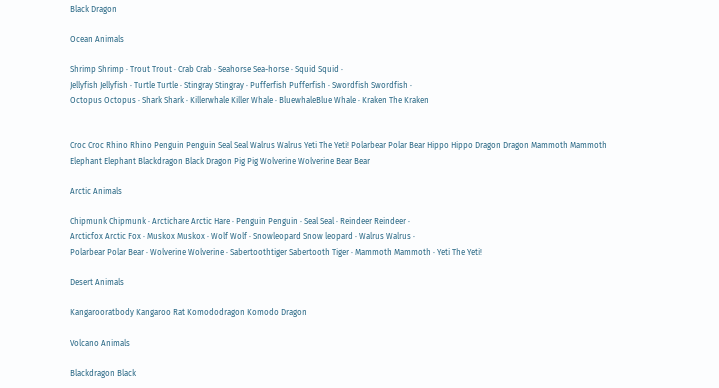Black Dragon

Ocean Animals

Shrimp Shrimp · Trout Trout · Crab Crab · Seahorse Sea-horse · Squid Squid ·
Jellyfish Jellyfish · Turtle Turtle · Stingray Stingray · Pufferfish Pufferfish · Swordfish Swordfish ·
Octopus Octopus · Shark Shark · Killerwhale Killer Whale · BluewhaleBlue Whale · Kraken The Kraken


Croc Croc Rhino Rhino Penguin Penguin Seal Seal Walrus Walrus Yeti The Yeti! Polarbear Polar Bear Hippo Hippo Dragon Dragon Mammoth Mammoth Elephant Elephant Blackdragon Black Dragon Pig Pig Wolverine Wolverine Bear Bear

Arctic Animals

Chipmunk Chipmunk · Arctichare Arctic Hare · Penguin Penguin · Seal Seal · Reindeer Reindeer ·
Arcticfox Arctic Fox · Muskox Muskox · Wolf Wolf · Snowleopard Snow leopard · Walrus Walrus ·
Polarbear Polar Bear · Wolverine Wolverine · Sabertoothtiger Sabertooth Tiger · Mammoth Mammoth · Yeti The Yeti!

Desert Animals

Kangarooratbody Kangaroo Rat Komododragon Komodo Dragon

Volcano Animals

Blackdragon Black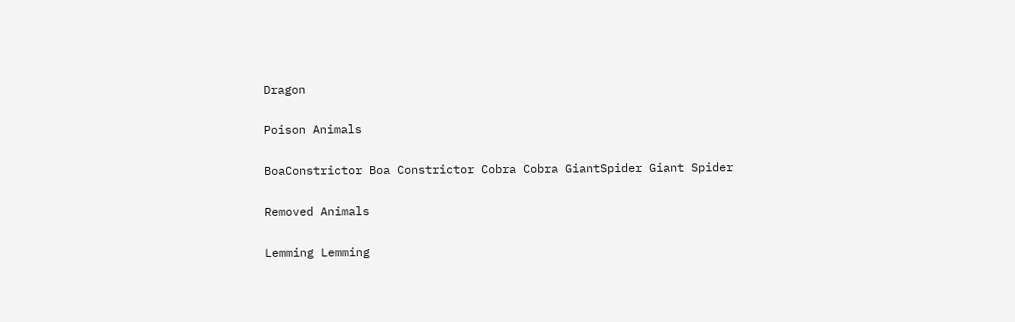Dragon

Poison Animals

BoaConstrictor Boa Constrictor Cobra Cobra GiantSpider Giant Spider

Removed Animals

Lemming Lemming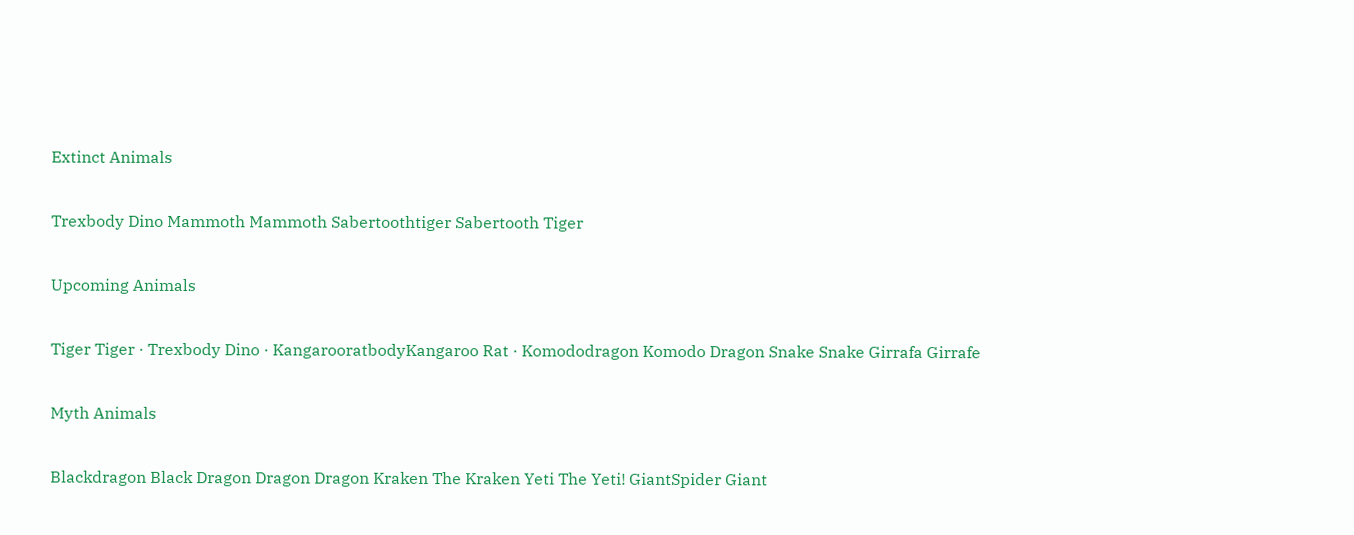Extinct Animals

Trexbody Dino Mammoth Mammoth Sabertoothtiger Sabertooth Tiger

Upcoming Animals

Tiger Tiger · Trexbody Dino · KangarooratbodyKangaroo Rat · Komododragon Komodo Dragon Snake Snake Girrafa Girrafe

Myth Animals

Blackdragon Black Dragon Dragon Dragon Kraken The Kraken Yeti The Yeti! GiantSpider Giant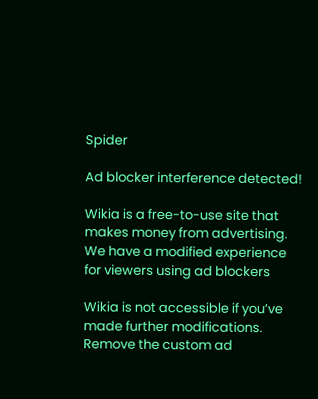Spider

Ad blocker interference detected!

Wikia is a free-to-use site that makes money from advertising. We have a modified experience for viewers using ad blockers

Wikia is not accessible if you’ve made further modifications. Remove the custom ad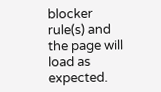blocker rule(s) and the page will load as expected.